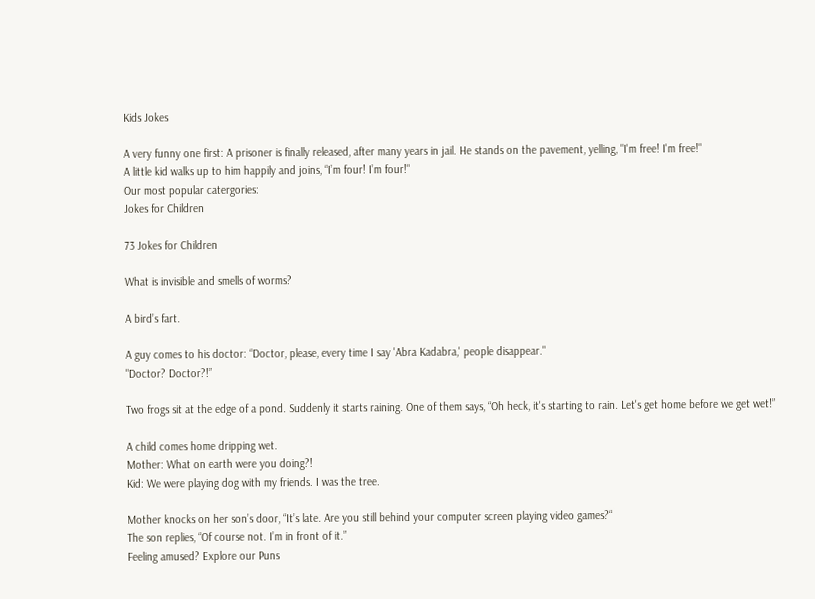Kids Jokes

A very funny one first: A prisoner is finally released, after many years in jail. He stands on the pavement, yelling, "I'm free! I'm free!"
A little kid walks up to him happily and joins, “I’m four! I’m four!"
Our most popular catergories:
Jokes for Children

73 Jokes for Children

What is invisible and smells of worms?

A bird’s fart.

A guy comes to his doctor: “Doctor, please, every time I say 'Abra Kadabra,' people disappear."
"Doctor? Doctor?!”

Two frogs sit at the edge of a pond. Suddenly it starts raining. One of them says, “Oh heck, it's starting to rain. Let's get home before we get wet!”

A child comes home dripping wet.
Mother: What on earth were you doing?!
Kid: We were playing dog with my friends. I was the tree.

Mother knocks on her son’s door, “It’s late. Are you still behind your computer screen playing video games?“
The son replies, “Of course not. I’m in front of it.”
Feeling amused? Explore our Puns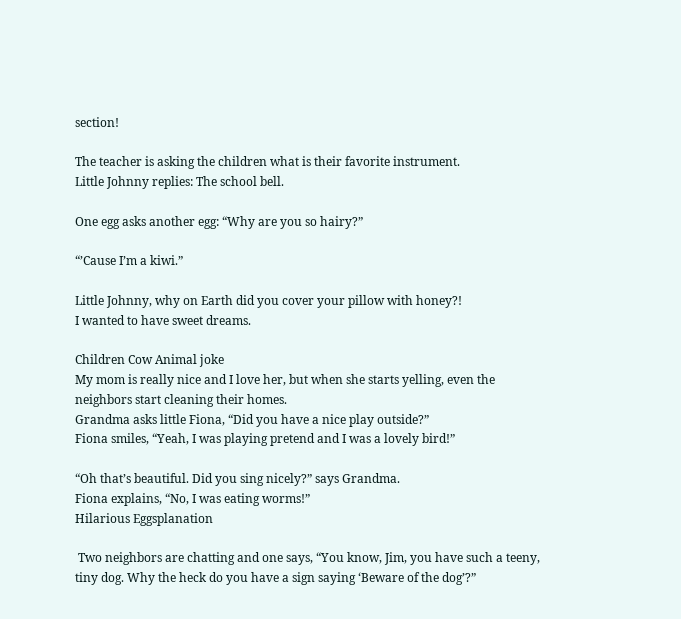section!

The teacher is asking the children what is their favorite instrument.
Little Johnny replies: The school bell.

One egg asks another egg: “Why are you so hairy?”

“’Cause I’m a kiwi.”

Little Johnny, why on Earth did you cover your pillow with honey?!
I wanted to have sweet dreams.

Children Cow Animal joke
My mom is really nice and I love her, but when she starts yelling, even the neighbors start cleaning their homes.
Grandma asks little Fiona, “Did you have a nice play outside?”
Fiona smiles, “Yeah, I was playing pretend and I was a lovely bird!”

“Oh that’s beautiful. Did you sing nicely?” says Grandma.
Fiona explains, “No, I was eating worms!”
Hilarious Eggsplanation

 Two neighbors are chatting and one says, “You know, Jim, you have such a teeny, tiny dog. Why the heck do you have a sign saying ‘Beware of the dog’?”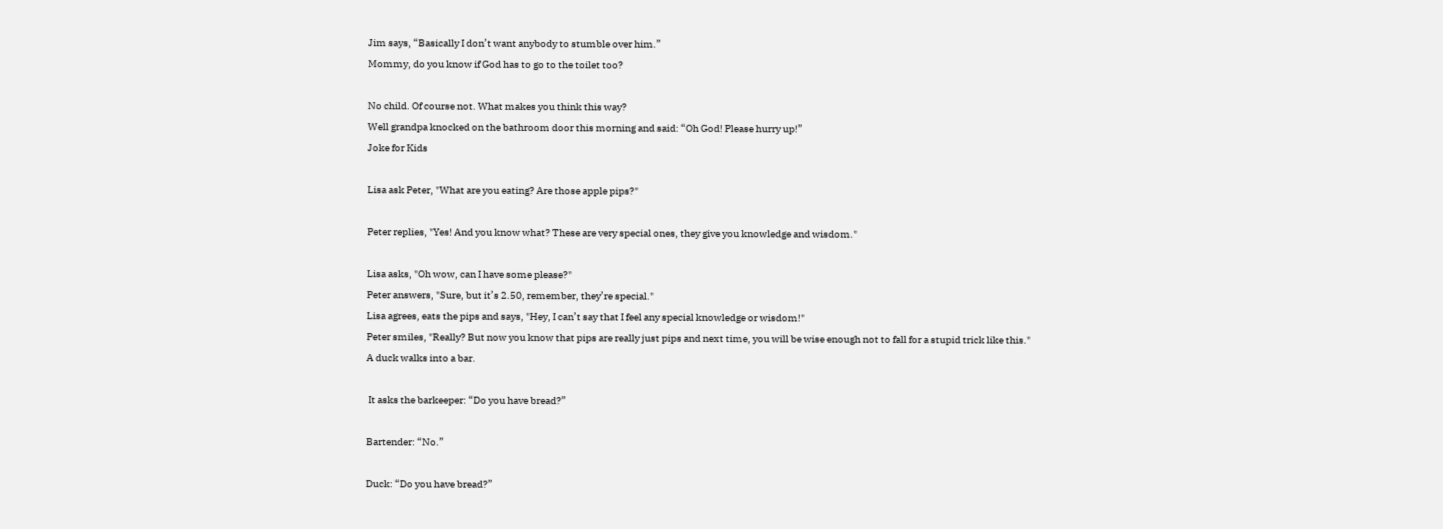Jim says, “Basically I don’t want anybody to stumble over him.”
Mommy, do you know if God has to go to the toilet too?

No child. Of course not. What makes you think this way?
Well grandpa knocked on the bathroom door this morning and said: “Oh God! Please hurry up!”
Joke for Kids

Lisa ask Peter, "What are you eating? Are those apple pips?"

Peter replies, "Yes! And you know what? These are very special ones, they give you knowledge and wisdom."

Lisa asks, "Oh wow, can I have some please?"
Peter answers, "Sure, but it’s 2.50, remember, they’re special."
Lisa agrees, eats the pips and says, "Hey, I can’t say that I feel any special knowledge or wisdom!"
Peter smiles, "Really? But now you know that pips are really just pips and next time, you will be wise enough not to fall for a stupid trick like this."
A duck walks into a bar.

 It asks the barkeeper: “Do you have bread?”

Bartender: “No.”

Duck: “Do you have bread?”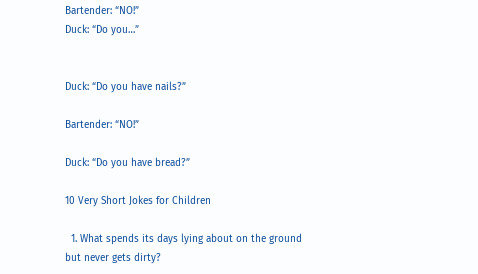Bartender: “NO!”
Duck: “Do you…”


Duck: “Do you have nails?”

Bartender: “NO!”

Duck: “Do you have bread?”

10 Very Short Jokes for Children

  1. What spends its days lying about on the ground but never gets dirty?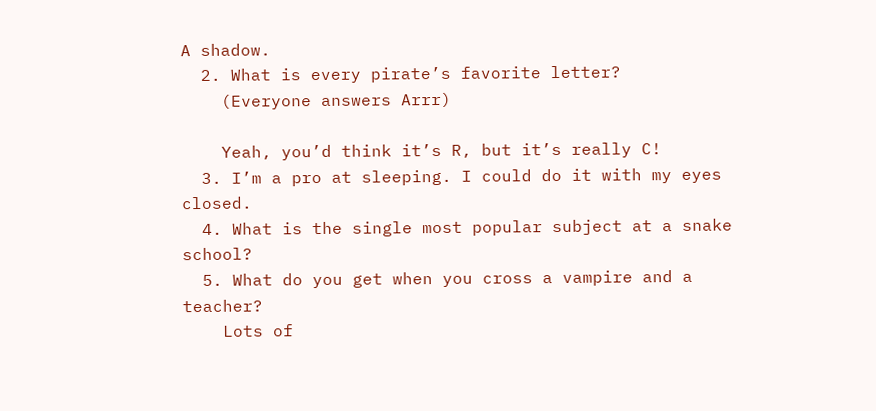A shadow.
  2. What is every pirate’s favorite letter?
    (Everyone answers Arrr)

    Yeah, you’d think it’s R, but it’s really C!
  3. I’m a pro at sleeping. I could do it with my eyes closed.
  4. What is the single most popular subject at a snake school?
  5. What do you get when you cross a vampire and a teacher?
    Lots of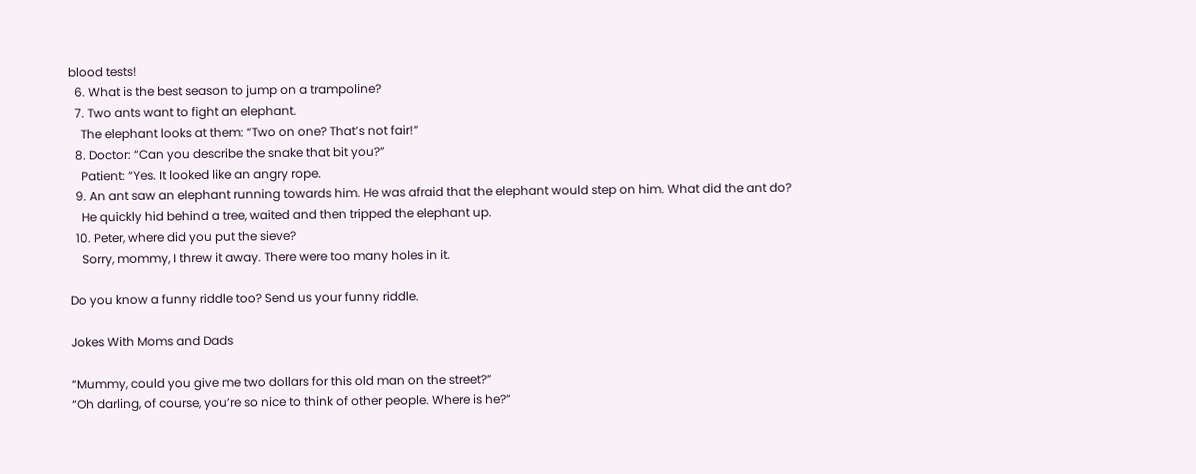blood tests!
  6. What is the best season to jump on a trampoline?
  7. Two ants want to fight an elephant.
    The elephant looks at them: “Two on one? That’s not fair!”
  8. Doctor: “Can you describe the snake that bit you?”
    Patient: “Yes. It looked like an angry rope.
  9. An ant saw an elephant running towards him. He was afraid that the elephant would step on him. What did the ant do?
    He quickly hid behind a tree, waited and then tripped the elephant up.
  10. Peter, where did you put the sieve?
    Sorry, mommy, I threw it away. There were too many holes in it.

Do you know a funny riddle too? Send us your funny riddle.

Jokes With Moms and Dads

“Mummy, could you give me two dollars for this old man on the street?”
“Oh darling, of course, you’re so nice to think of other people. Where is he?”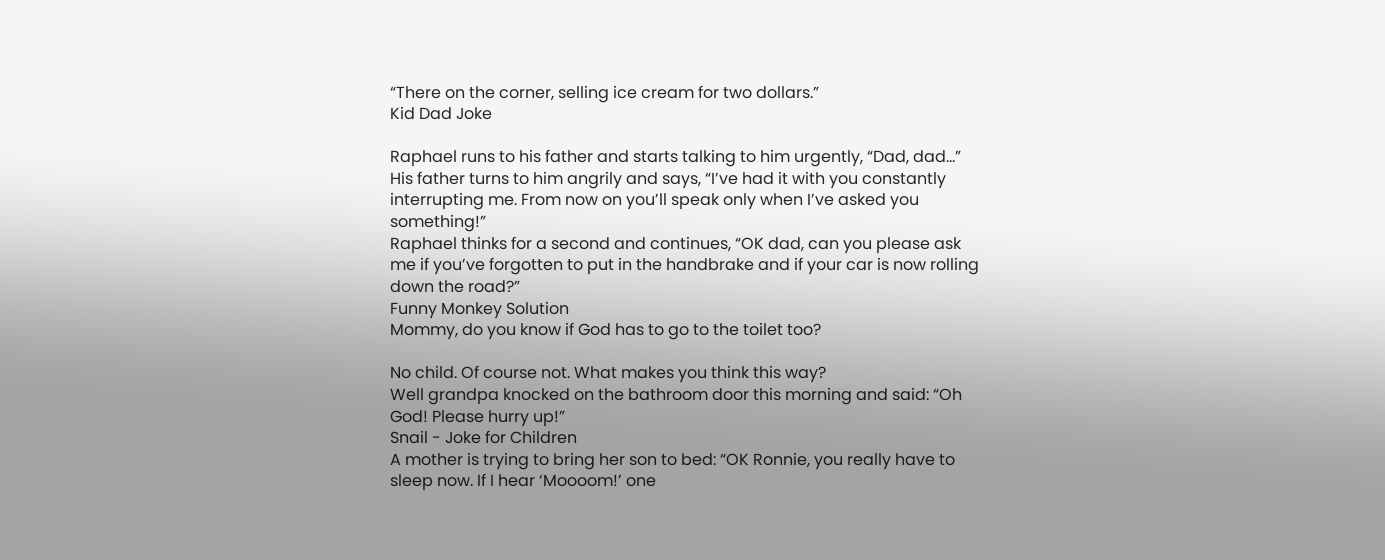“There on the corner, selling ice cream for two dollars.”
Kid Dad Joke

Raphael runs to his father and starts talking to him urgently, “Dad, dad…”
His father turns to him angrily and says, “I’ve had it with you constantly interrupting me. From now on you’ll speak only when I’ve asked you something!”
Raphael thinks for a second and continues, “OK dad, can you please ask me if you’ve forgotten to put in the handbrake and if your car is now rolling down the road?”
Funny Monkey Solution
Mommy, do you know if God has to go to the toilet too?

No child. Of course not. What makes you think this way?
Well grandpa knocked on the bathroom door this morning and said: “Oh God! Please hurry up!”
Snail - Joke for Children
A mother is trying to bring her son to bed: “OK Ronnie, you really have to sleep now. If I hear ‘Moooom!’ one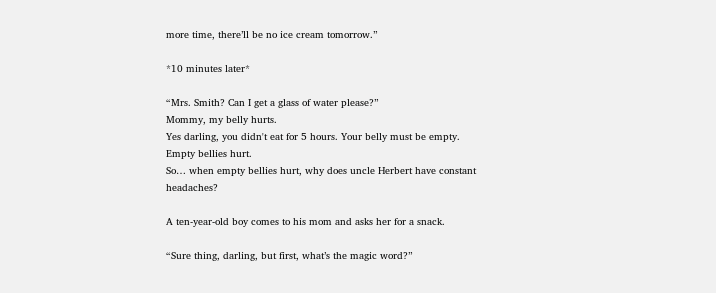more time, there’ll be no ice cream tomorrow.”

*10 minutes later*

“Mrs. Smith? Can I get a glass of water please?”
Mommy, my belly hurts.
Yes darling, you didn't eat for 5 hours. Your belly must be empty. Empty bellies hurt.
So… when empty bellies hurt, why does uncle Herbert have constant headaches?

A ten-year-old boy comes to his mom and asks her for a snack.

“Sure thing, darling, but first, what’s the magic word?”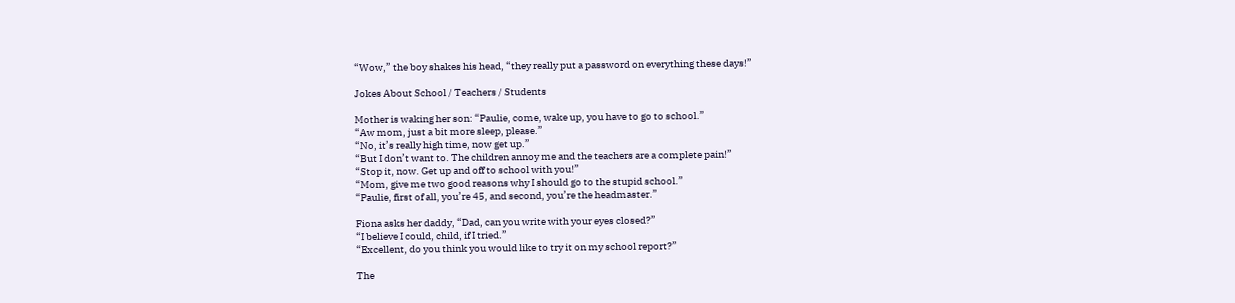“Wow,” the boy shakes his head, “they really put a password on everything these days!”

Jokes About School / Teachers / Students

Mother is waking her son: “Paulie, come, wake up, you have to go to school.”
“Aw mom, just a bit more sleep, please.”
“No, it’s really high time, now get up.”
“But I don’t want to. The children annoy me and the teachers are a complete pain!”
“Stop it, now. Get up and off to school with you!”
“Mom, give me two good reasons why I should go to the stupid school.”
“Paulie, first of all, you’re 45, and second, you’re the headmaster.”

Fiona asks her daddy, “Dad, can you write with your eyes closed?”
“I believe I could, child, if I tried.”
“Excellent, do you think you would like to try it on my school report?”

The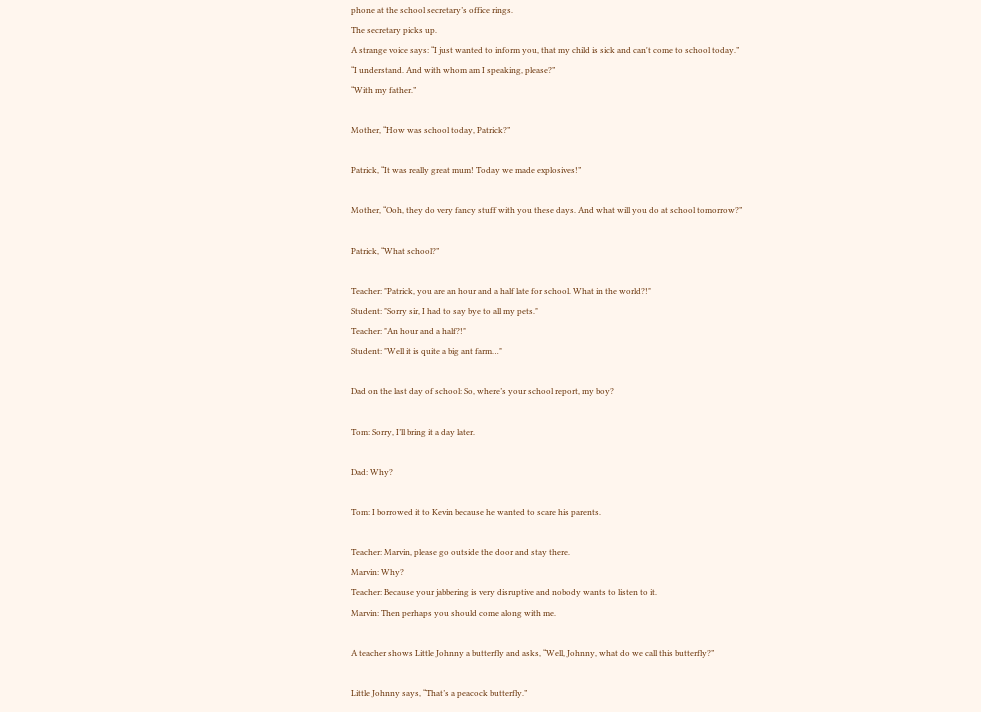phone at the school secretary’s office rings.
The secretary picks up.
A strange voice says: “I just wanted to inform you, that my child is sick and can't come to school today.”
“I understand. And with whom am I speaking, please?”
“With my father.”

Mother, “How was school today, Patrick?”

Patrick, “It was really great mum! Today we made explosives!”

Mother, “Ooh, they do very fancy stuff with you these days. And what will you do at school tomorrow?”

Patrick, “What school?”

Teacher: "Patrick, you are an hour and a half late for school. What in the world?!"
Student: "Sorry sir, I had to say bye to all my pets."
Teacher: "An hour and a half?!"
Student: "Well it is quite a big ant farm…"

Dad on the last day of school: So, where’s your school report, my boy?

Tom: Sorry, I’ll bring it a day later.

Dad: Why?

Tom: I borrowed it to Kevin because he wanted to scare his parents.

Teacher: Marvin, please go outside the door and stay there.
Marvin: Why?
Teacher: Because your jabbering is very disruptive and nobody wants to listen to it.
Marvin: Then perhaps you should come along with me.

A teacher shows Little Johnny a butterfly and asks, “Well, Johnny, what do we call this butterfly?”

Little Johnny says, “That’s a peacock butterfly.”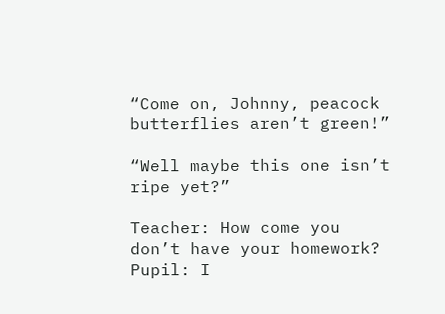“Come on, Johnny, peacock butterflies aren’t green!”

“Well maybe this one isn’t ripe yet?”

Teacher: How come you don’t have your homework?
Pupil: I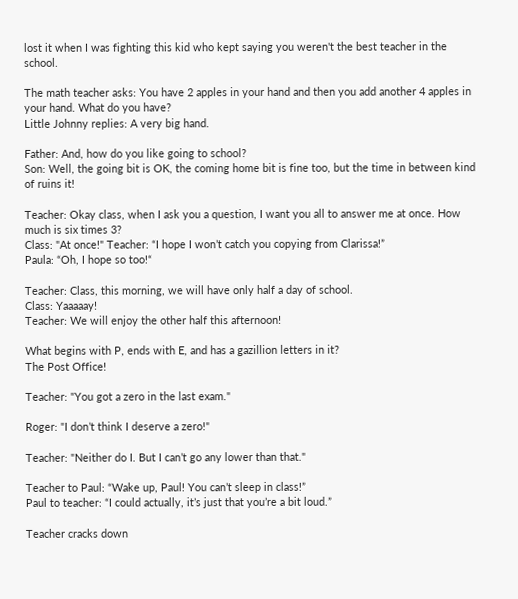lost it when I was fighting this kid who kept saying you weren't the best teacher in the school.

The math teacher asks: You have 2 apples in your hand and then you add another 4 apples in your hand. What do you have?
Little Johnny replies: A very big hand.

Father: And, how do you like going to school?
Son: Well, the going bit is OK, the coming home bit is fine too, but the time in between kind of ruins it!

Teacher: Okay class, when I ask you a question, I want you all to answer me at once. How much is six times 3?
Class: "At once!" Teacher: “I hope I won’t catch you copying from Clarissa!”
Paula: “Oh, I hope so too!“

Teacher: Class, this morning, we will have only half a day of school.
Class: Yaaaaay!
Teacher: We will enjoy the other half this afternoon!

What begins with P, ends with E, and has a gazillion letters in it?
The Post Office!

Teacher: "You got a zero in the last exam."

Roger: "I don’t think I deserve a zero!"

Teacher: "Neither do I. But I can’t go any lower than that."

Teacher to Paul: “Wake up, Paul! You can’t sleep in class!”
Paul to teacher: “I could actually, it’s just that you’re a bit loud.”

Teacher cracks down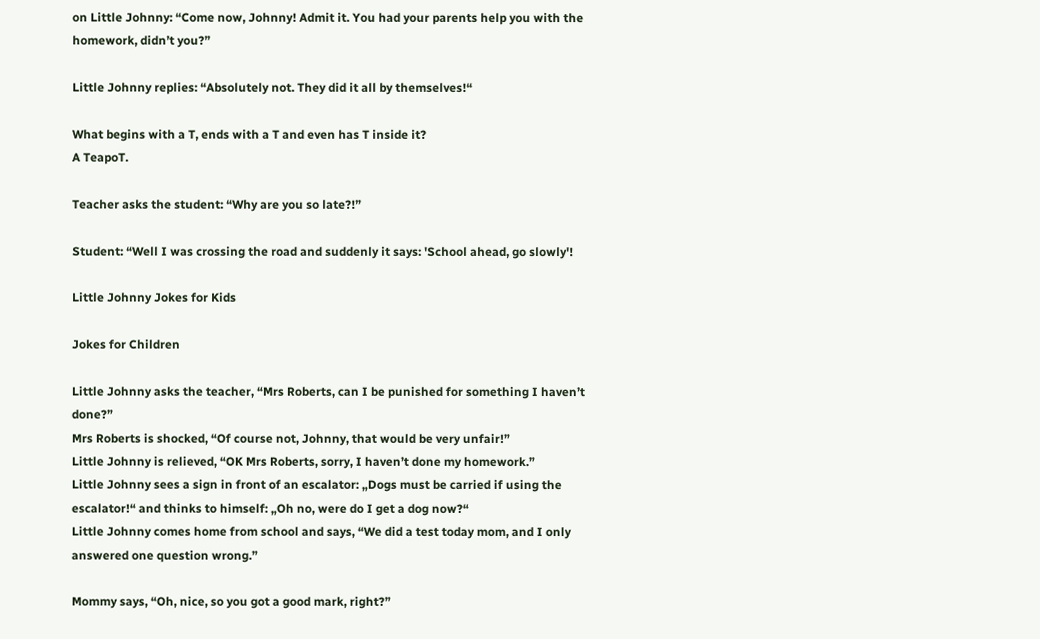on Little Johnny: “Come now, Johnny! Admit it. You had your parents help you with the homework, didn’t you?”

Little Johnny replies: “Absolutely not. They did it all by themselves!“

What begins with a T, ends with a T and even has T inside it?
A TeapoT.

Teacher asks the student: “Why are you so late?!”

Student: “Well I was crossing the road and suddenly it says: 'School ahead, go slowly'!

Little Johnny Jokes for Kids

Jokes for Children

Little Johnny asks the teacher, “Mrs Roberts, can I be punished for something I haven’t done?”
Mrs Roberts is shocked, “Of course not, Johnny, that would be very unfair!”
Little Johnny is relieved, “OK Mrs Roberts, sorry, I haven’t done my homework.”
Little Johnny sees a sign in front of an escalator: „Dogs must be carried if using the escalator!“ and thinks to himself: „Oh no, were do I get a dog now?“
Little Johnny comes home from school and says, “We did a test today mom, and I only answered one question wrong.”

Mommy says, “Oh, nice, so you got a good mark, right?”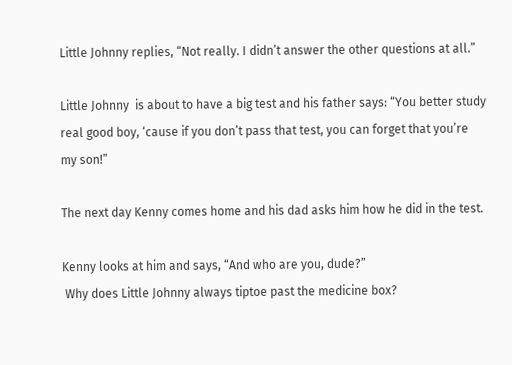Little Johnny replies, “Not really. I didn’t answer the other questions at all.”

Little Johnny  is about to have a big test and his father says: “You better study real good boy, ‘cause if you don’t pass that test, you can forget that you’re my son!”

The next day Kenny comes home and his dad asks him how he did in the test.

Kenny looks at him and says, “And who are you, dude?”
 Why does Little Johnny always tiptoe past the medicine box?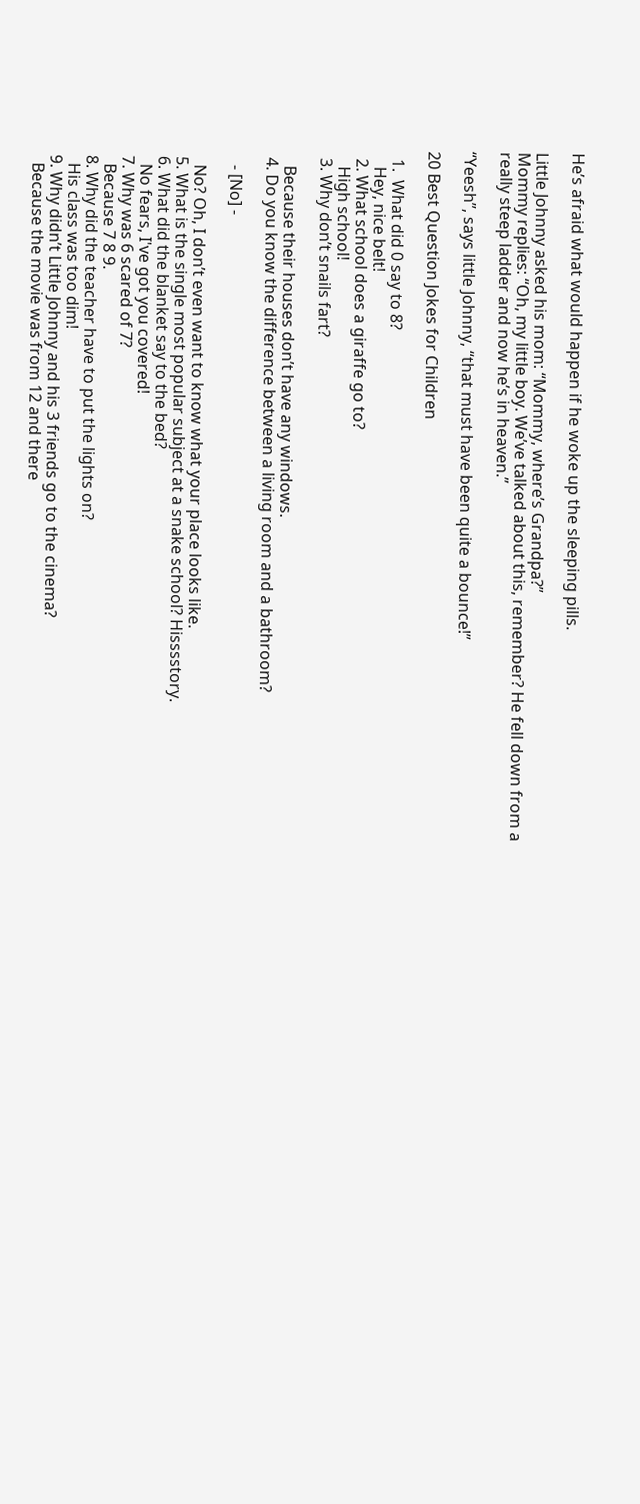He’s afraid what would happen if he woke up the sleeping pills.

Little Johnny asked his mom: “Mommy, where’s Grandpa?”
Mommy replies: “Oh, my little boy. We’ve talked about this, remember? He fell down from a really steep ladder and now he’s in heaven.”

“Yeesh”, says little Johnny, “that must have been quite a bounce!”

20 Best Question Jokes for Children

  1.  What did 0 say to 8?
    Hey, nice belt!
  2. What school does a giraffe go to?
    High school!
  3. Why don’t snails fart?

    Because their houses don’t have any windows.
  4. Do you know the difference between a living room and a bathroom?

    - [No] -

    No? Oh, I don’t even want to know what your place looks like.
  5. What is the single most popular subject at a snake school? Hisssstory.
  6. What did the blanket say to the bed?
    No fears, I've got you covered!
  7. Why was 6 scared of 7?
    Because 7 8 9.
  8. Why did the teacher have to put the lights on?
    His class was too dim!
  9. Why didn’t Little Johnny and his 3 friends go to the cinema?
    Because the movie was from 12 and there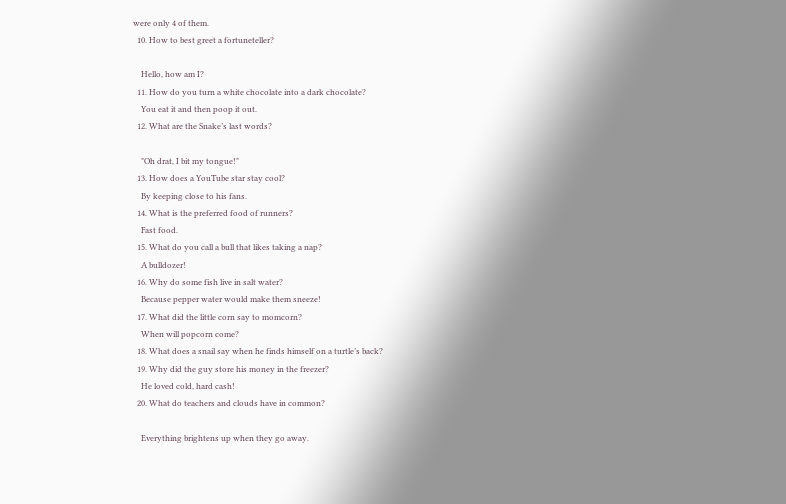were only 4 of them.
  10. How to best greet a fortuneteller?

    Hello, how am I?
  11. How do you turn a white chocolate into a dark chocolate?
    You eat it and then poop it out.
  12. What are the Snake’s last words?

    "Oh drat, I bit my tongue!"
  13. How does a YouTube star stay cool?
    By keeping close to his fans.
  14. What is the preferred food of runners?
    Fast food.
  15. What do you call a bull that likes taking a nap?
    A bulldozer!
  16. Why do some fish live in salt water?
    Because pepper water would make them sneeze!
  17. What did the little corn say to momcorn?
    When will popcorn come?
  18. What does a snail say when he finds himself on a turtle’s back?
  19. Why did the guy store his money in the freezer?
    He loved cold, hard cash!
  20. What do teachers and clouds have in common?

    Everything brightens up when they go away.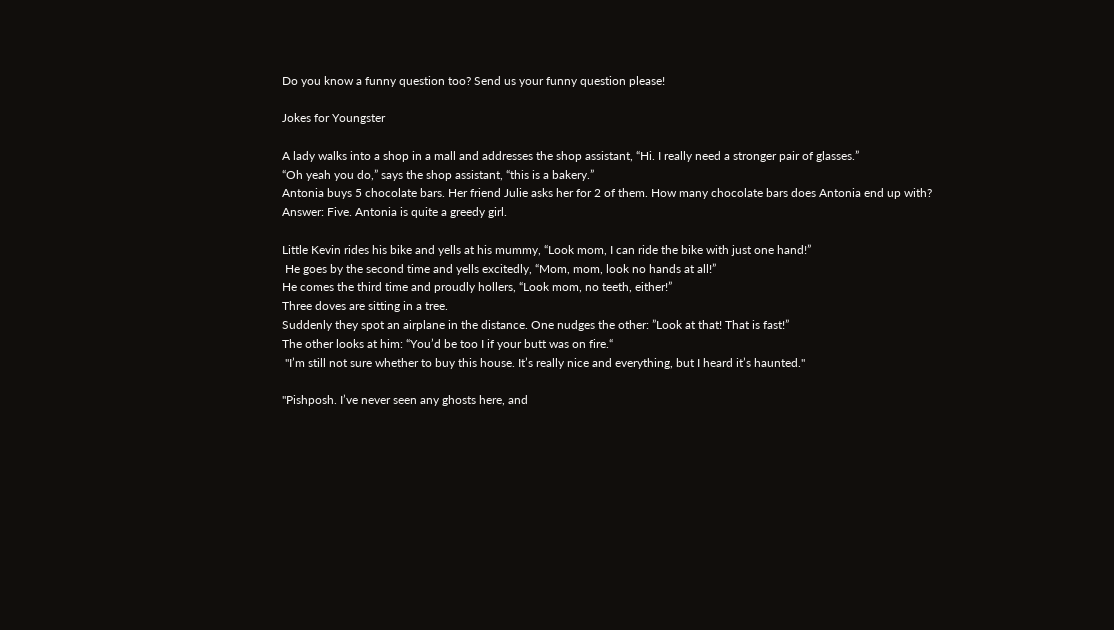Do you know a funny question too? Send us your funny question please!

Jokes for Youngster

A lady walks into a shop in a mall and addresses the shop assistant, “Hi. I really need a stronger pair of glasses.”
“Oh yeah you do,” says the shop assistant, “this is a bakery.”
Antonia buys 5 chocolate bars. Her friend Julie asks her for 2 of them. How many chocolate bars does Antonia end up with?
Answer: Five. Antonia is quite a greedy girl.

Little Kevin rides his bike and yells at his mummy, “Look mom, I can ride the bike with just one hand!”
 He goes by the second time and yells excitedly, “Mom, mom, look no hands at all!”
He comes the third time and proudly hollers, “Look mom, no teeth, either!”
Three doves are sitting in a tree.
Suddenly they spot an airplane in the distance. One nudges the other: ”Look at that! That is fast!”
The other looks at him: “You’d be too I if your butt was on fire.“
 "I’m still not sure whether to buy this house. It’s really nice and everything, but I heard it’s haunted."

"Pishposh. I’ve never seen any ghosts here, and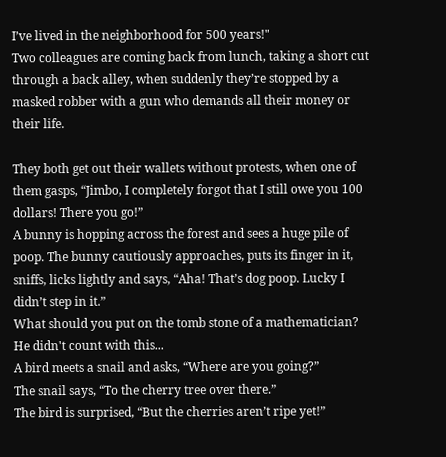I’ve lived in the neighborhood for 500 years!"
Two colleagues are coming back from lunch, taking a short cut through a back alley, when suddenly they’re stopped by a masked robber with a gun who demands all their money or their life.

They both get out their wallets without protests, when one of them gasps, “Jimbo, I completely forgot that I still owe you 100 dollars! There you go!”
A bunny is hopping across the forest and sees a huge pile of poop. The bunny cautiously approaches, puts its finger in it, sniffs, licks lightly and says, “Aha! That’s dog poop. Lucky I didn’t step in it.”
What should you put on the tomb stone of a mathematician?
He didn't count with this...
A bird meets a snail and asks, “Where are you going?”
The snail says, “To the cherry tree over there.”
The bird is surprised, “But the cherries aren’t ripe yet!”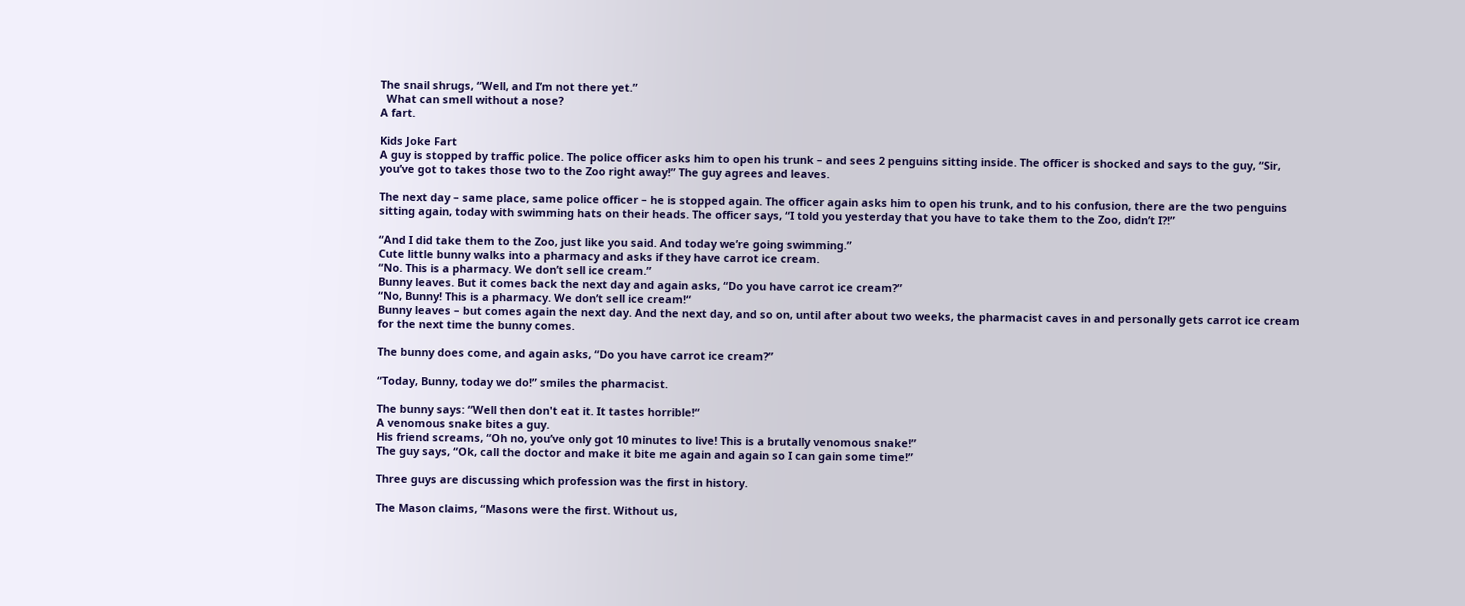The snail shrugs, “Well, and I’m not there yet.”
  What can smell without a nose?
A fart.

Kids Joke Fart
A guy is stopped by traffic police. The police officer asks him to open his trunk – and sees 2 penguins sitting inside. The officer is shocked and says to the guy, “Sir, you’ve got to takes those two to the Zoo right away!” The guy agrees and leaves.

The next day – same place, same police officer – he is stopped again. The officer again asks him to open his trunk, and to his confusion, there are the two penguins sitting again, today with swimming hats on their heads. The officer says, “I told you yesterday that you have to take them to the Zoo, didn’t I?!”

“And I did take them to the Zoo, just like you said. And today we’re going swimming.”
Cute little bunny walks into a pharmacy and asks if they have carrot ice cream.
“No. This is a pharmacy. We don’t sell ice cream.”
Bunny leaves. But it comes back the next day and again asks, “Do you have carrot ice cream?”
“No, Bunny! This is a pharmacy. We don’t sell ice cream!“
Bunny leaves – but comes again the next day. And the next day, and so on, until after about two weeks, the pharmacist caves in and personally gets carrot ice cream for the next time the bunny comes.

The bunny does come, and again asks, “Do you have carrot ice cream?”

“Today, Bunny, today we do!” smiles the pharmacist.

The bunny says: “Well then don't eat it. It tastes horrible!“
A venomous snake bites a guy.
His friend screams, “Oh no, you’ve only got 10 minutes to live! This is a brutally venomous snake!”
The guy says, “Ok, call the doctor and make it bite me again and again so I can gain some time!”

Three guys are discussing which profession was the first in history.

The Mason claims, “Masons were the first. Without us,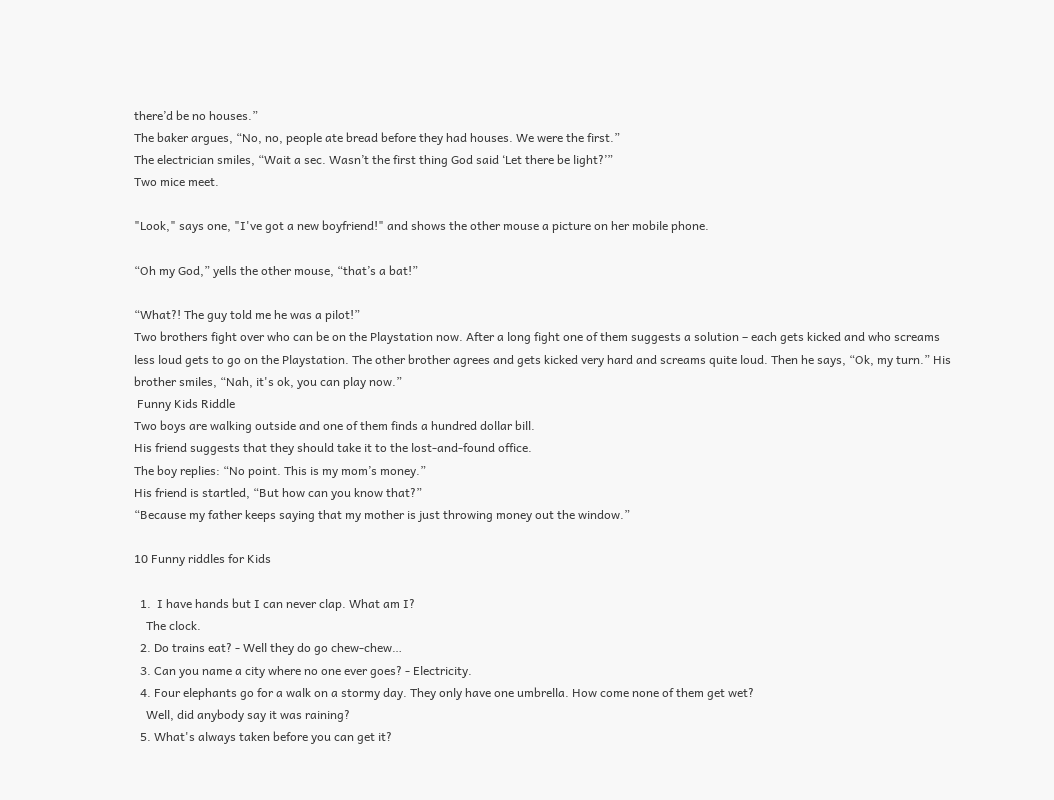there’d be no houses.”
The baker argues, “No, no, people ate bread before they had houses. We were the first.”
The electrician smiles, “Wait a sec. Wasn’t the first thing God said ‘Let there be light?’”
Two mice meet.

"Look," says one, "I've got a new boyfriend!" and shows the other mouse a picture on her mobile phone.

“Oh my God,” yells the other mouse, “that’s a bat!”

“What?! The guy told me he was a pilot!”
Two brothers fight over who can be on the Playstation now. After a long fight one of them suggests a solution – each gets kicked and who screams less loud gets to go on the Playstation. The other brother agrees and gets kicked very hard and screams quite loud. Then he says, “Ok, my turn.” His brother smiles, “Nah, it's ok, you can play now.”
 Funny Kids Riddle
Two boys are walking outside and one of them finds a hundred dollar bill.
His friend suggests that they should take it to the lost-and-found office.
The boy replies: “No point. This is my mom’s money.”
His friend is startled, “But how can you know that?”
“Because my father keeps saying that my mother is just throwing money out the window.”

10 Funny riddles for Kids

  1.  I have hands but I can never clap. What am I?
    The clock.
  2. Do trains eat? - Well they do go chew-chew…
  3. Can you name a city where no one ever goes? - Electricity.
  4. Four elephants go for a walk on a stormy day. They only have one umbrella. How come none of them get wet?
    Well, did anybody say it was raining?
  5. What's always taken before you can get it?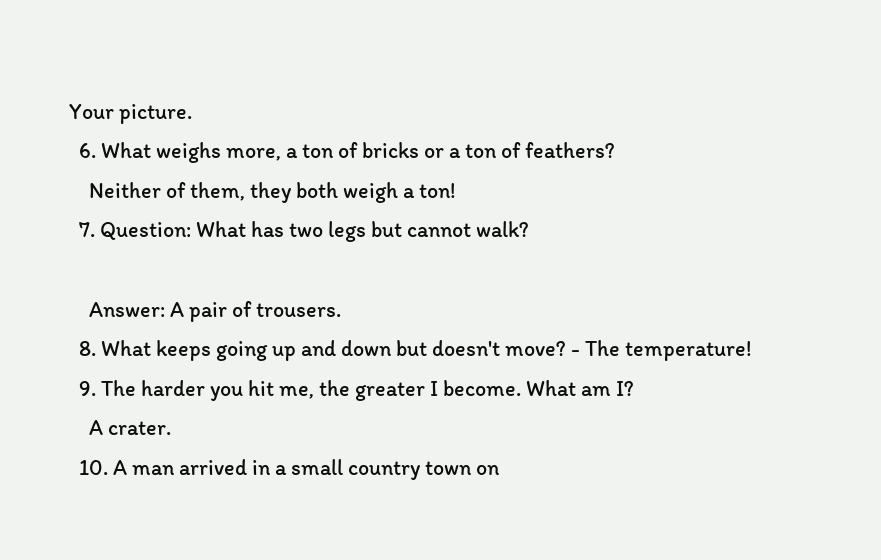Your picture.
  6. What weighs more, a ton of bricks or a ton of feathers?
    Neither of them, they both weigh a ton!
  7. Question: What has two legs but cannot walk?

    Answer: A pair of trousers.
  8. What keeps going up and down but doesn't move? - The temperature!
  9. The harder you hit me, the greater I become. What am I?
    A crater.
  10. A man arrived in a small country town on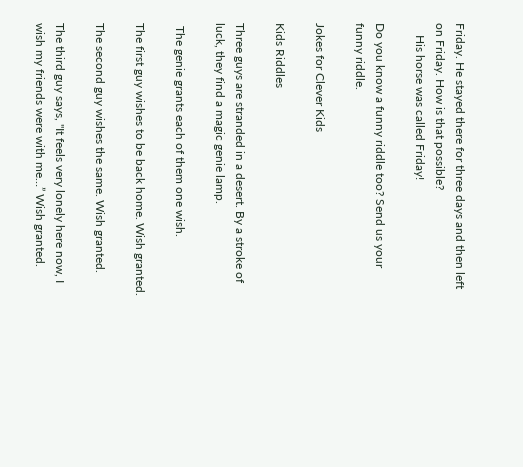Friday. He stayed there for three days and then left on Friday. How is that possible?
    His horse was called Friday!

Do you know a funny riddle too? Send us your funny riddle.

Jokes for Clever Kids

Kids Riddles

Three guys are stranded in a desert. By a stroke of luck, they find a magic genie lamp.

 The genie grants each of them one wish.

The first guy wishes to be back home. Wish granted.

The second guy wishes the same. Wish granted.

The third guy says, "It feels very lonely here now, I wish my friends were with me…” Wish granted.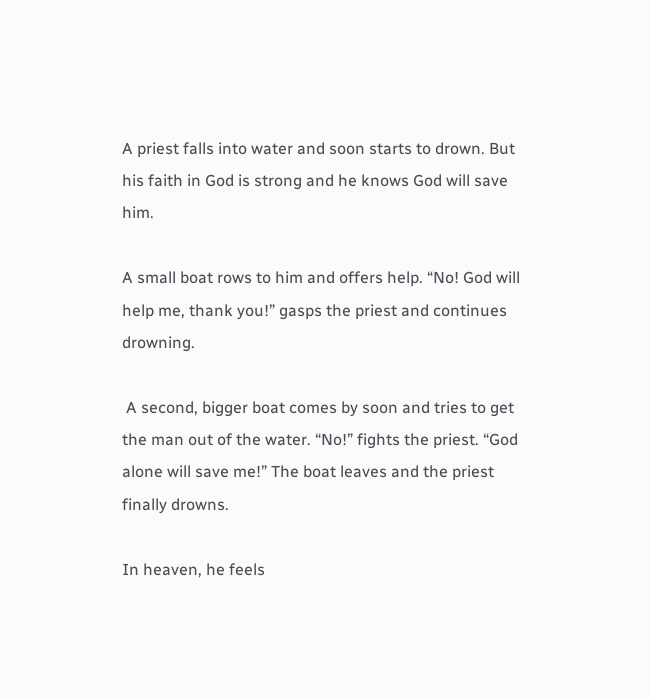A priest falls into water and soon starts to drown. But his faith in God is strong and he knows God will save him.

A small boat rows to him and offers help. “No! God will help me, thank you!” gasps the priest and continues drowning.

 A second, bigger boat comes by soon and tries to get the man out of the water. “No!” fights the priest. “God alone will save me!” The boat leaves and the priest finally drowns.

In heaven, he feels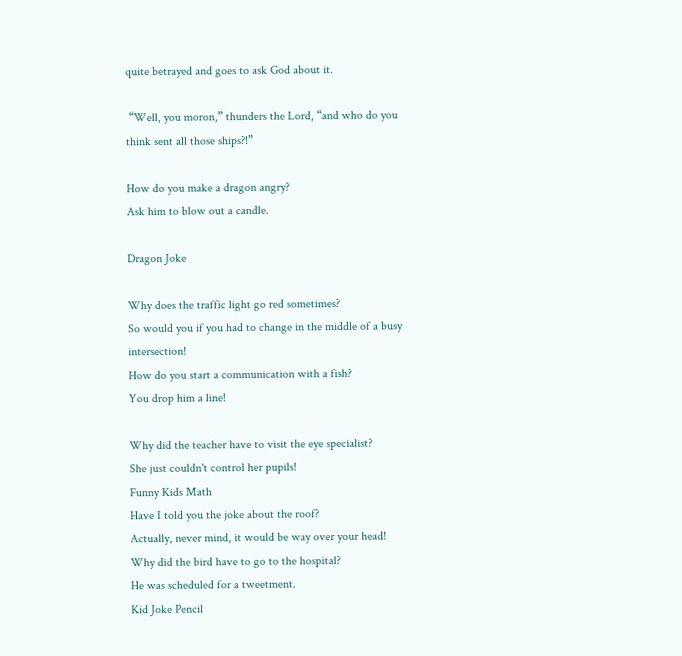quite betrayed and goes to ask God about it.

 “Well, you moron,” thunders the Lord, “and who do you think sent all those ships?!”

How do you make a dragon angry?
Ask him to blow out a candle.

Dragon Joke

Why does the traffic light go red sometimes?
So would you if you had to change in the middle of a busy intersection!
How do you start a communication with a fish?
You drop him a line!

Why did the teacher have to visit the eye specialist?
She just couldn't control her pupils!
Funny Kids Math
Have I told you the joke about the roof?
Actually, never mind, it would be way over your head!
Why did the bird have to go to the hospital?
He was scheduled for a tweetment.
Kid Joke Pencil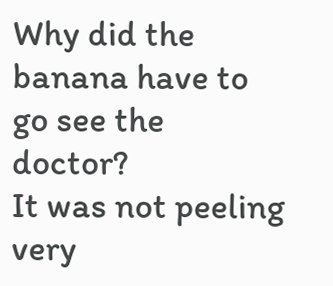Why did the banana have to go see the doctor?
It was not peeling very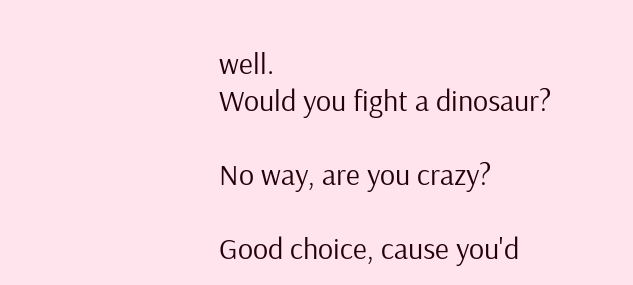well.
Would you fight a dinosaur?

No way, are you crazy?

Good choice, cause you'd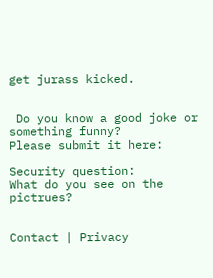get jurass kicked.


 Do you know a good joke or something funny?
Please submit it here:

Security question:
What do you see on the pictrues?


Contact | Privacy